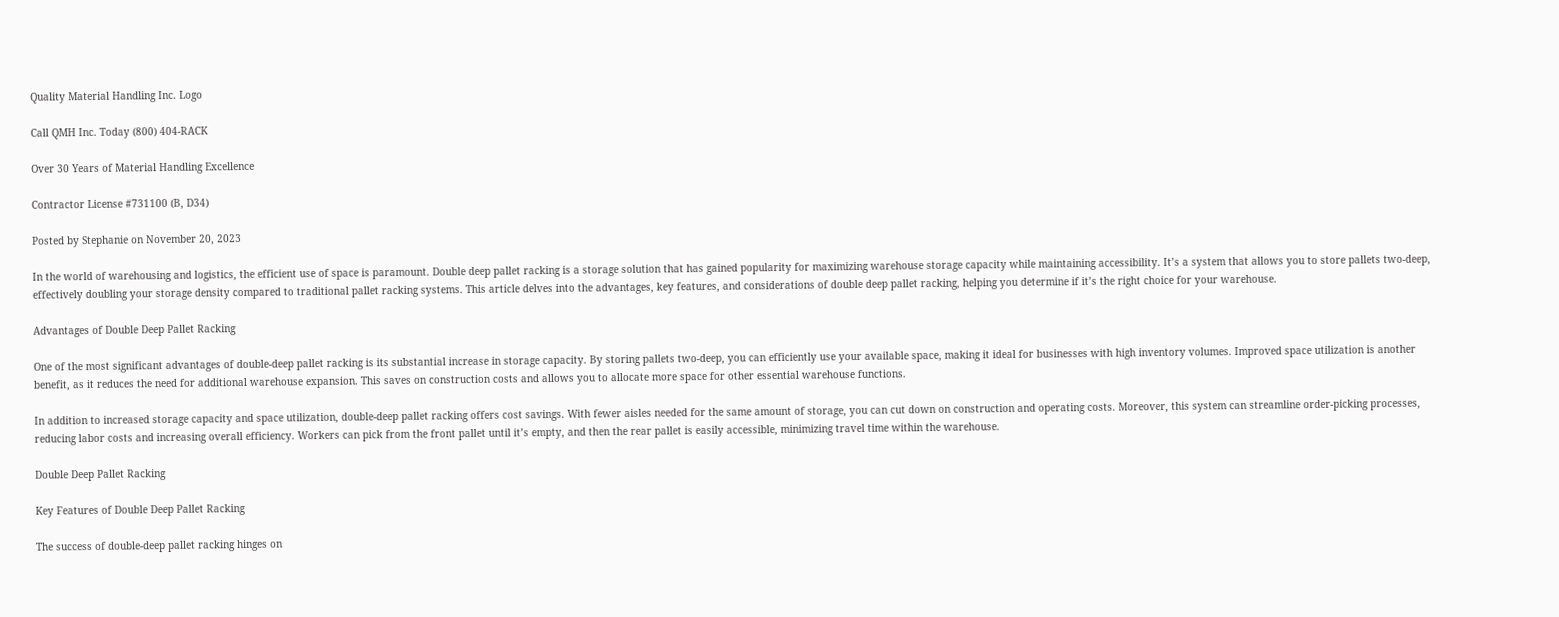Quality Material Handling Inc. Logo

Call QMH Inc. Today (800) 404-RACK

Over 30 Years of Material Handling Excellence

Contractor License #731100 (B, D34)

Posted by Stephanie on November 20, 2023

In the world of warehousing and logistics, the efficient use of space is paramount. Double deep pallet racking is a storage solution that has gained popularity for maximizing warehouse storage capacity while maintaining accessibility. It’s a system that allows you to store pallets two-deep, effectively doubling your storage density compared to traditional pallet racking systems. This article delves into the advantages, key features, and considerations of double deep pallet racking, helping you determine if it’s the right choice for your warehouse.

Advantages of Double Deep Pallet Racking

One of the most significant advantages of double-deep pallet racking is its substantial increase in storage capacity. By storing pallets two-deep, you can efficiently use your available space, making it ideal for businesses with high inventory volumes. Improved space utilization is another benefit, as it reduces the need for additional warehouse expansion. This saves on construction costs and allows you to allocate more space for other essential warehouse functions.

In addition to increased storage capacity and space utilization, double-deep pallet racking offers cost savings. With fewer aisles needed for the same amount of storage, you can cut down on construction and operating costs. Moreover, this system can streamline order-picking processes, reducing labor costs and increasing overall efficiency. Workers can pick from the front pallet until it’s empty, and then the rear pallet is easily accessible, minimizing travel time within the warehouse.

Double Deep Pallet Racking

Key Features of Double Deep Pallet Racking

The success of double-deep pallet racking hinges on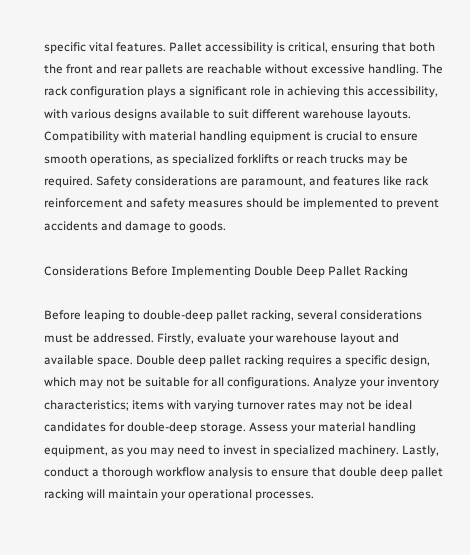specific vital features. Pallet accessibility is critical, ensuring that both the front and rear pallets are reachable without excessive handling. The rack configuration plays a significant role in achieving this accessibility, with various designs available to suit different warehouse layouts. Compatibility with material handling equipment is crucial to ensure smooth operations, as specialized forklifts or reach trucks may be required. Safety considerations are paramount, and features like rack reinforcement and safety measures should be implemented to prevent accidents and damage to goods.

Considerations Before Implementing Double Deep Pallet Racking

Before leaping to double-deep pallet racking, several considerations must be addressed. Firstly, evaluate your warehouse layout and available space. Double deep pallet racking requires a specific design, which may not be suitable for all configurations. Analyze your inventory characteristics; items with varying turnover rates may not be ideal candidates for double-deep storage. Assess your material handling equipment, as you may need to invest in specialized machinery. Lastly, conduct a thorough workflow analysis to ensure that double deep pallet racking will maintain your operational processes.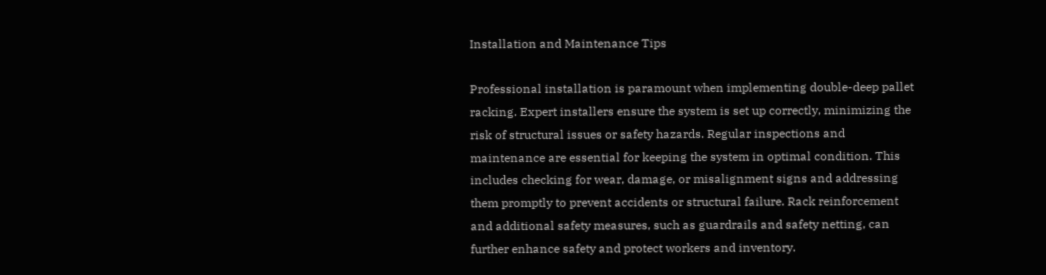Installation and Maintenance Tips

Professional installation is paramount when implementing double-deep pallet racking. Expert installers ensure the system is set up correctly, minimizing the risk of structural issues or safety hazards. Regular inspections and maintenance are essential for keeping the system in optimal condition. This includes checking for wear, damage, or misalignment signs and addressing them promptly to prevent accidents or structural failure. Rack reinforcement and additional safety measures, such as guardrails and safety netting, can further enhance safety and protect workers and inventory.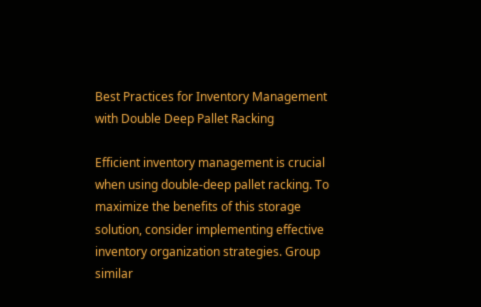Best Practices for Inventory Management with Double Deep Pallet Racking

Efficient inventory management is crucial when using double-deep pallet racking. To maximize the benefits of this storage solution, consider implementing effective inventory organization strategies. Group similar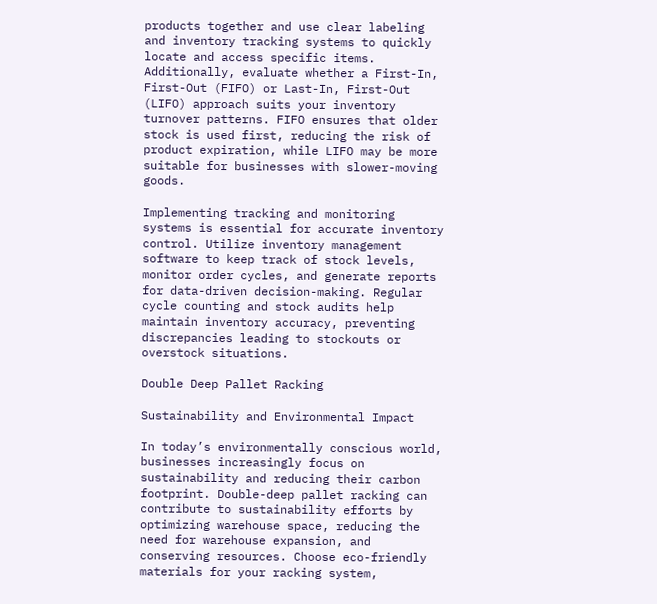products together and use clear labeling and inventory tracking systems to quickly locate and access specific items. Additionally, evaluate whether a First-In, First-Out (FIFO) or Last-In, First-Out (LIFO) approach suits your inventory turnover patterns. FIFO ensures that older stock is used first, reducing the risk of product expiration, while LIFO may be more suitable for businesses with slower-moving goods.

Implementing tracking and monitoring systems is essential for accurate inventory control. Utilize inventory management software to keep track of stock levels, monitor order cycles, and generate reports for data-driven decision-making. Regular cycle counting and stock audits help maintain inventory accuracy, preventing discrepancies leading to stockouts or overstock situations.

Double Deep Pallet Racking

Sustainability and Environmental Impact

In today’s environmentally conscious world, businesses increasingly focus on sustainability and reducing their carbon footprint. Double-deep pallet racking can contribute to sustainability efforts by optimizing warehouse space, reducing the need for warehouse expansion, and conserving resources. Choose eco-friendly materials for your racking system,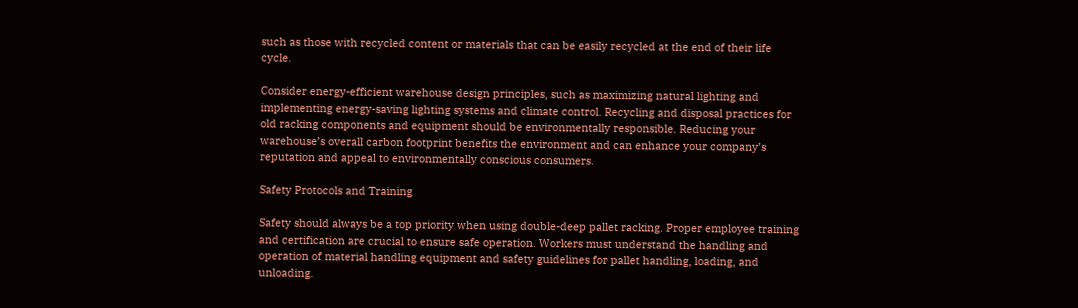such as those with recycled content or materials that can be easily recycled at the end of their life cycle.

Consider energy-efficient warehouse design principles, such as maximizing natural lighting and implementing energy-saving lighting systems and climate control. Recycling and disposal practices for old racking components and equipment should be environmentally responsible. Reducing your warehouse’s overall carbon footprint benefits the environment and can enhance your company’s reputation and appeal to environmentally conscious consumers.

Safety Protocols and Training

Safety should always be a top priority when using double-deep pallet racking. Proper employee training and certification are crucial to ensure safe operation. Workers must understand the handling and operation of material handling equipment and safety guidelines for pallet handling, loading, and unloading.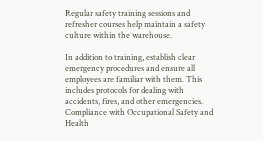Regular safety training sessions and refresher courses help maintain a safety culture within the warehouse.

In addition to training, establish clear emergency procedures and ensure all employees are familiar with them. This includes protocols for dealing with accidents, fires, and other emergencies. Compliance with Occupational Safety and Health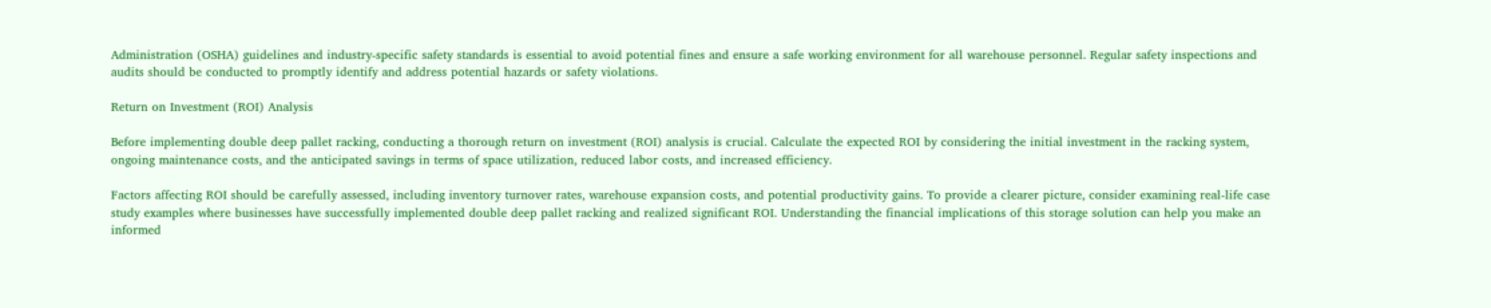Administration (OSHA) guidelines and industry-specific safety standards is essential to avoid potential fines and ensure a safe working environment for all warehouse personnel. Regular safety inspections and audits should be conducted to promptly identify and address potential hazards or safety violations.

Return on Investment (ROI) Analysis

Before implementing double deep pallet racking, conducting a thorough return on investment (ROI) analysis is crucial. Calculate the expected ROI by considering the initial investment in the racking system, ongoing maintenance costs, and the anticipated savings in terms of space utilization, reduced labor costs, and increased efficiency.

Factors affecting ROI should be carefully assessed, including inventory turnover rates, warehouse expansion costs, and potential productivity gains. To provide a clearer picture, consider examining real-life case study examples where businesses have successfully implemented double deep pallet racking and realized significant ROI. Understanding the financial implications of this storage solution can help you make an informed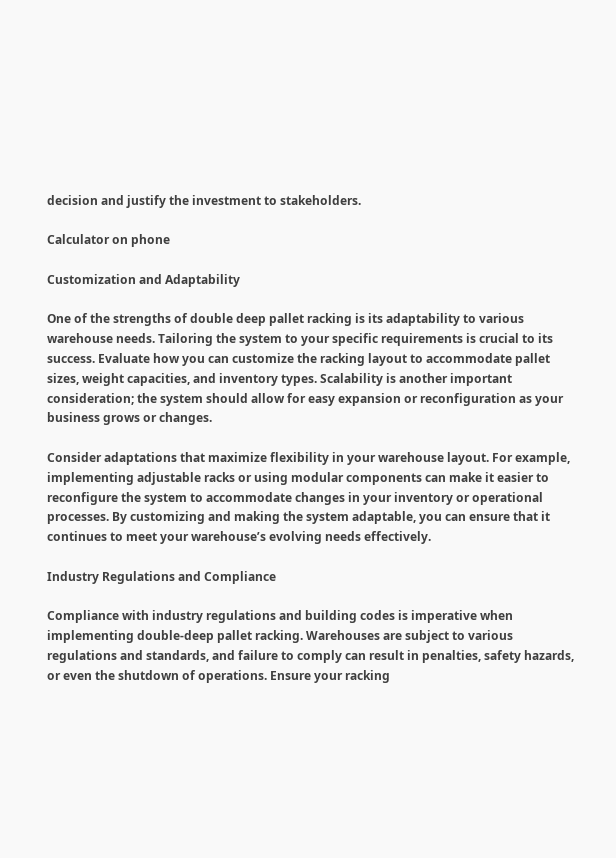decision and justify the investment to stakeholders.

Calculator on phone

Customization and Adaptability

One of the strengths of double deep pallet racking is its adaptability to various warehouse needs. Tailoring the system to your specific requirements is crucial to its success. Evaluate how you can customize the racking layout to accommodate pallet sizes, weight capacities, and inventory types. Scalability is another important consideration; the system should allow for easy expansion or reconfiguration as your business grows or changes.

Consider adaptations that maximize flexibility in your warehouse layout. For example, implementing adjustable racks or using modular components can make it easier to reconfigure the system to accommodate changes in your inventory or operational processes. By customizing and making the system adaptable, you can ensure that it continues to meet your warehouse’s evolving needs effectively.

Industry Regulations and Compliance

Compliance with industry regulations and building codes is imperative when implementing double-deep pallet racking. Warehouses are subject to various regulations and standards, and failure to comply can result in penalties, safety hazards, or even the shutdown of operations. Ensure your racking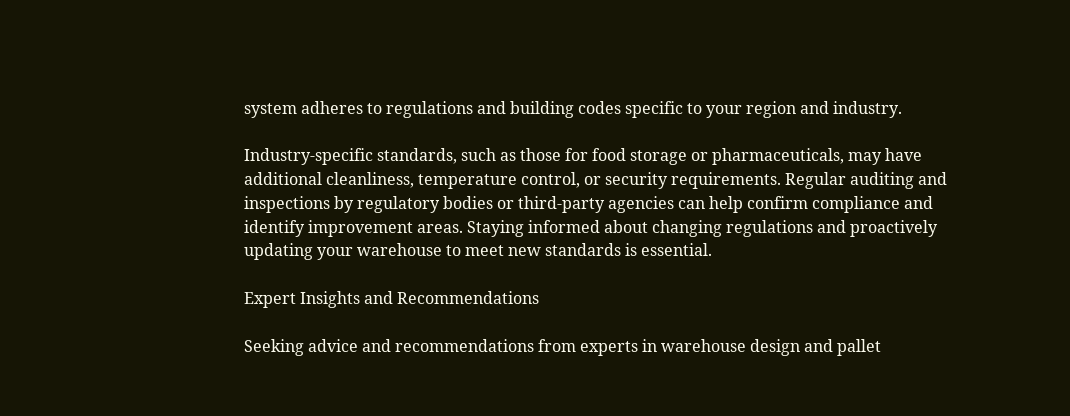system adheres to regulations and building codes specific to your region and industry.

Industry-specific standards, such as those for food storage or pharmaceuticals, may have additional cleanliness, temperature control, or security requirements. Regular auditing and inspections by regulatory bodies or third-party agencies can help confirm compliance and identify improvement areas. Staying informed about changing regulations and proactively updating your warehouse to meet new standards is essential.

Expert Insights and Recommendations

Seeking advice and recommendations from experts in warehouse design and pallet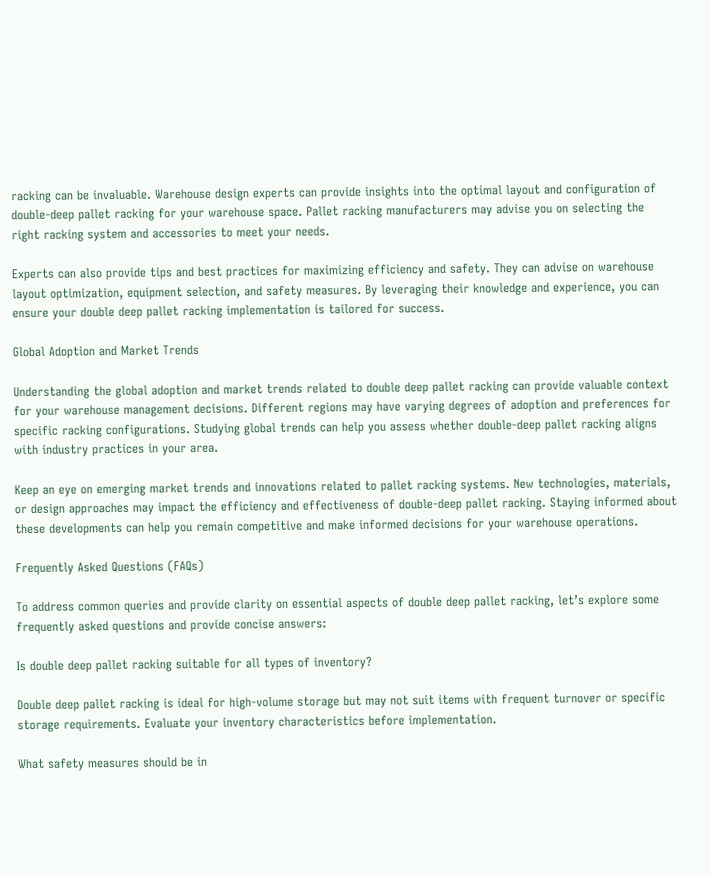racking can be invaluable. Warehouse design experts can provide insights into the optimal layout and configuration of double-deep pallet racking for your warehouse space. Pallet racking manufacturers may advise you on selecting the right racking system and accessories to meet your needs.

Experts can also provide tips and best practices for maximizing efficiency and safety. They can advise on warehouse layout optimization, equipment selection, and safety measures. By leveraging their knowledge and experience, you can ensure your double deep pallet racking implementation is tailored for success.

Global Adoption and Market Trends

Understanding the global adoption and market trends related to double deep pallet racking can provide valuable context for your warehouse management decisions. Different regions may have varying degrees of adoption and preferences for specific racking configurations. Studying global trends can help you assess whether double-deep pallet racking aligns with industry practices in your area.

Keep an eye on emerging market trends and innovations related to pallet racking systems. New technologies, materials, or design approaches may impact the efficiency and effectiveness of double-deep pallet racking. Staying informed about these developments can help you remain competitive and make informed decisions for your warehouse operations.

Frequently Asked Questions (FAQs)

To address common queries and provide clarity on essential aspects of double deep pallet racking, let’s explore some frequently asked questions and provide concise answers:

Is double deep pallet racking suitable for all types of inventory?

Double deep pallet racking is ideal for high-volume storage but may not suit items with frequent turnover or specific storage requirements. Evaluate your inventory characteristics before implementation.

What safety measures should be in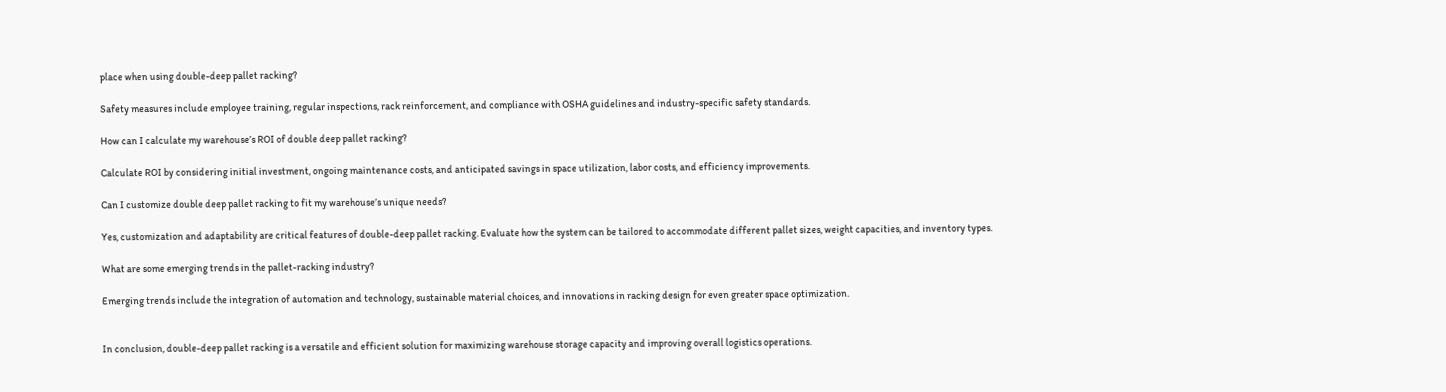place when using double-deep pallet racking?

Safety measures include employee training, regular inspections, rack reinforcement, and compliance with OSHA guidelines and industry-specific safety standards.

How can I calculate my warehouse’s ROI of double deep pallet racking?

Calculate ROI by considering initial investment, ongoing maintenance costs, and anticipated savings in space utilization, labor costs, and efficiency improvements.

Can I customize double deep pallet racking to fit my warehouse’s unique needs?

Yes, customization and adaptability are critical features of double-deep pallet racking. Evaluate how the system can be tailored to accommodate different pallet sizes, weight capacities, and inventory types.

What are some emerging trends in the pallet-racking industry?

Emerging trends include the integration of automation and technology, sustainable material choices, and innovations in racking design for even greater space optimization.


In conclusion, double-deep pallet racking is a versatile and efficient solution for maximizing warehouse storage capacity and improving overall logistics operations.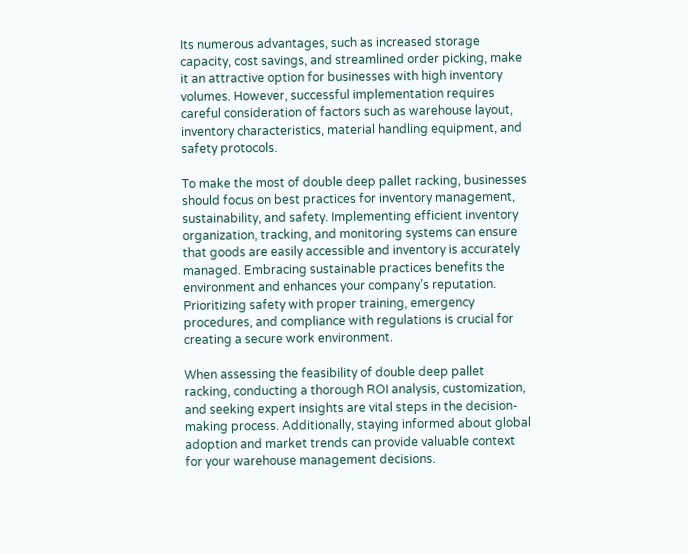Its numerous advantages, such as increased storage capacity, cost savings, and streamlined order picking, make it an attractive option for businesses with high inventory volumes. However, successful implementation requires careful consideration of factors such as warehouse layout, inventory characteristics, material handling equipment, and safety protocols.

To make the most of double deep pallet racking, businesses should focus on best practices for inventory management, sustainability, and safety. Implementing efficient inventory organization, tracking, and monitoring systems can ensure that goods are easily accessible and inventory is accurately managed. Embracing sustainable practices benefits the environment and enhances your company’s reputation. Prioritizing safety with proper training, emergency procedures, and compliance with regulations is crucial for creating a secure work environment.

When assessing the feasibility of double deep pallet racking, conducting a thorough ROI analysis, customization, and seeking expert insights are vital steps in the decision-making process. Additionally, staying informed about global adoption and market trends can provide valuable context for your warehouse management decisions.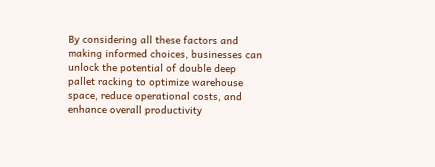By considering all these factors and making informed choices, businesses can unlock the potential of double deep pallet racking to optimize warehouse space, reduce operational costs, and enhance overall productivity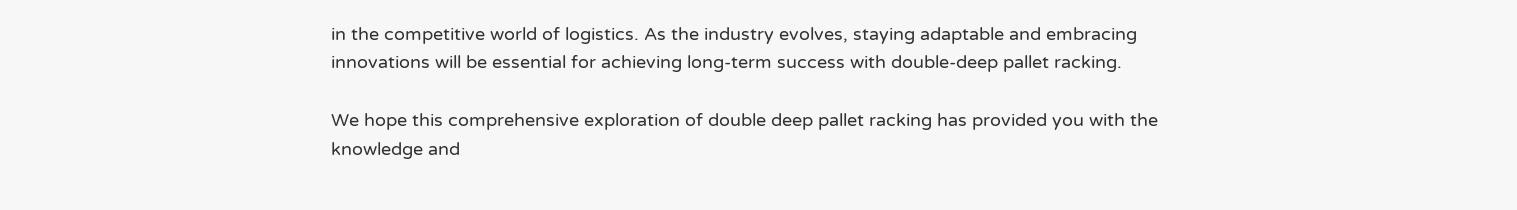in the competitive world of logistics. As the industry evolves, staying adaptable and embracing innovations will be essential for achieving long-term success with double-deep pallet racking.

We hope this comprehensive exploration of double deep pallet racking has provided you with the knowledge and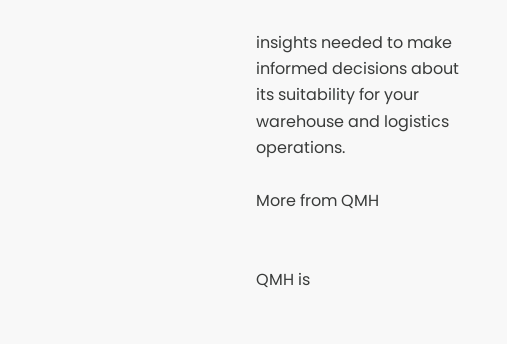insights needed to make informed decisions about its suitability for your warehouse and logistics operations.

More from QMH


QMH is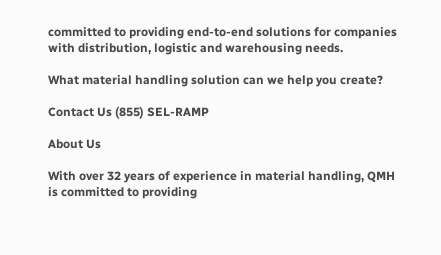committed to providing end-to-end solutions for companies
with distribution, logistic and warehousing needs.

What material handling solution can we help you create?

Contact Us (855) SEL-RAMP

About Us

With over 32 years of experience in material handling, QMH is committed to providing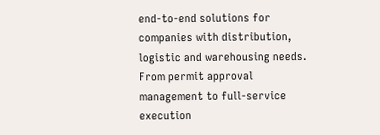end-to-end solutions for companies with distribution, logistic and warehousing needs. From permit approval management to full-service execution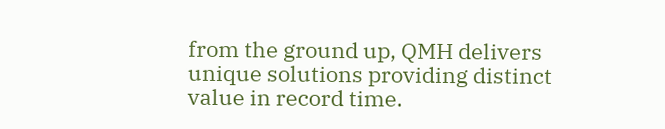from the ground up, QMH delivers unique solutions providing distinct value in record time.